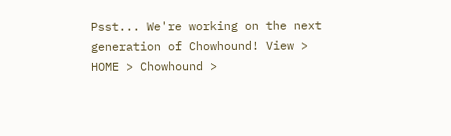Psst... We're working on the next generation of Chowhound! View >
HOME > Chowhound >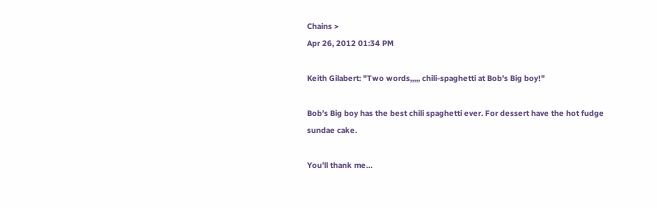Chains >
Apr 26, 2012 01:34 PM

Keith Gilabert: "Two words,,,,, chili-spaghetti at Bob's Big boy!"

Bob’s Big boy has the best chili spaghetti ever. For dessert have the hot fudge sundae cake.

You’ll thank me…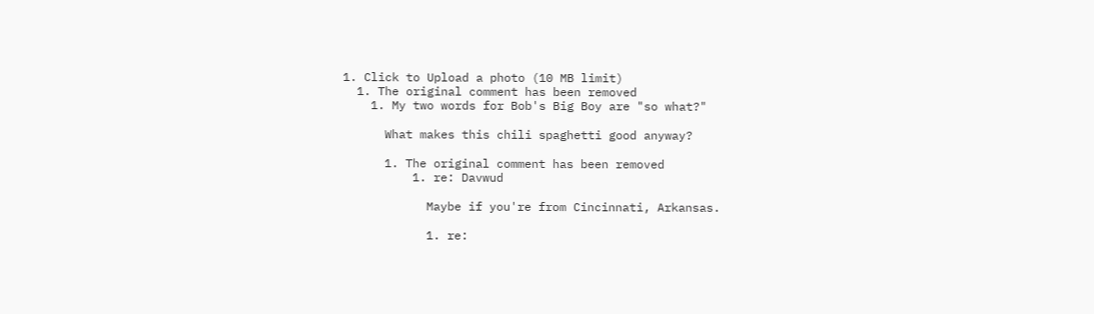1. Click to Upload a photo (10 MB limit)
  1. The original comment has been removed
    1. My two words for Bob's Big Boy are "so what?"

      What makes this chili spaghetti good anyway?

      1. The original comment has been removed
          1. re: Davwud

            Maybe if you're from Cincinnati, Arkansas.

            1. re: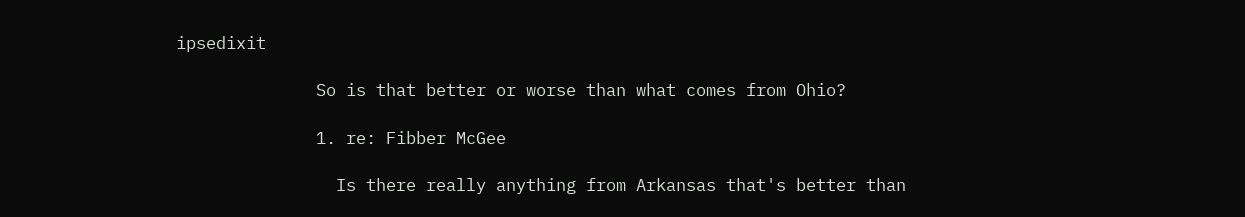ipsedixit

              So is that better or worse than what comes from Ohio?

              1. re: Fibber McGee

                Is there really anything from Arkansas that's better than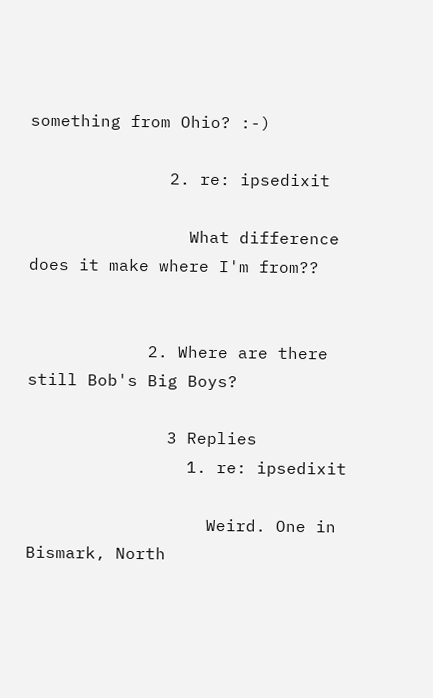something from Ohio? :-)

              2. re: ipsedixit

                What difference does it make where I'm from??


            2. Where are there still Bob's Big Boys?

              3 Replies
                1. re: ipsedixit

                  Weird. One in Bismark, North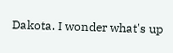Dakota. I wonder what's up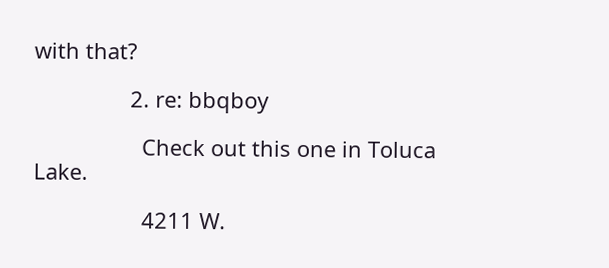with that?

                2. re: bbqboy

                  Check out this one in Toluca Lake.

                  4211 W.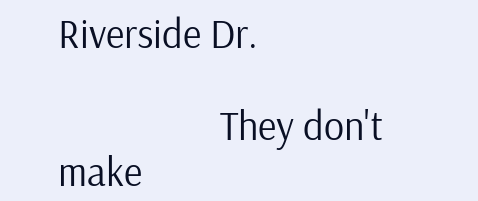Riverside Dr.

                  They don't make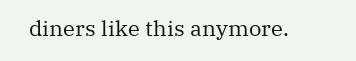diners like this anymore.